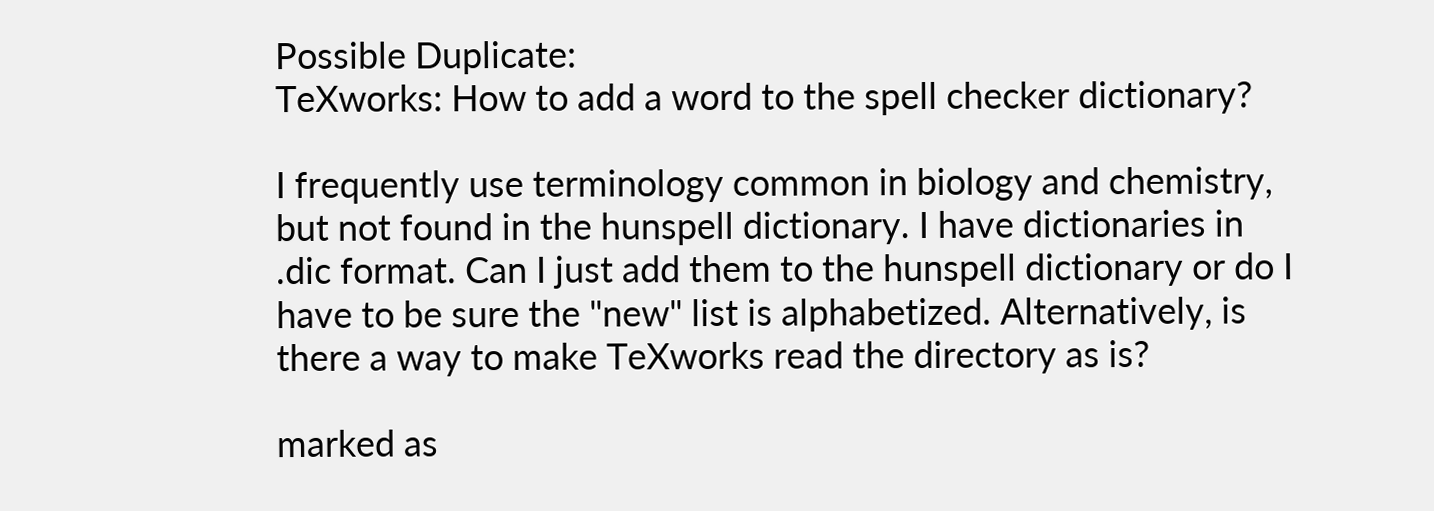Possible Duplicate:
TeXworks: How to add a word to the spell checker dictionary?

I frequently use terminology common in biology and chemistry, but not found in the hunspell dictionary. I have dictionaries in .dic format. Can I just add them to the hunspell dictionary or do I have to be sure the "new" list is alphabetized. Alternatively, is there a way to make TeXworks read the directory as is?

marked as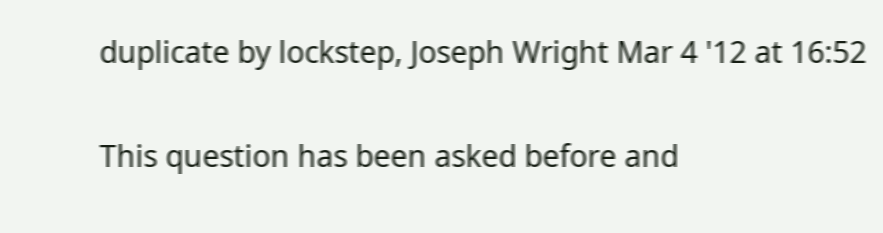duplicate by lockstep, Joseph Wright Mar 4 '12 at 16:52

This question has been asked before and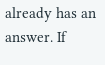already has an answer. If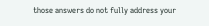those answers do not fully address your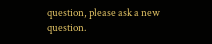question, please ask a new question.